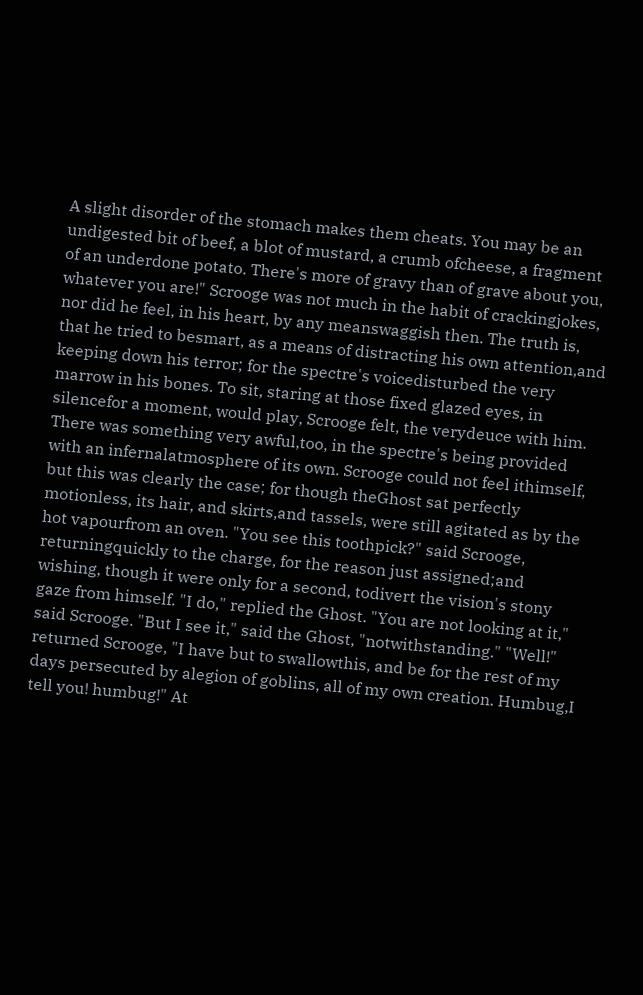A slight disorder of the stomach makes them cheats. You may be an undigested bit of beef, a blot of mustard, a crumb ofcheese, a fragment of an underdone potato. There's more of gravy than of grave about you, whatever you are!" Scrooge was not much in the habit of crackingjokes, nor did he feel, in his heart, by any meanswaggish then. The truth is, that he tried to besmart, as a means of distracting his own attention,and keeping down his terror; for the spectre's voicedisturbed the very marrow in his bones. To sit, staring at those fixed glazed eyes, in silencefor a moment, would play, Scrooge felt, the verydeuce with him. There was something very awful,too, in the spectre's being provided with an infernalatmosphere of its own. Scrooge could not feel ithimself, but this was clearly the case; for though theGhost sat perfectly motionless, its hair, and skirts,and tassels, were still agitated as by the hot vapourfrom an oven. "You see this toothpick?" said Scrooge, returningquickly to the charge, for the reason just assigned;and wishing, though it were only for a second, todivert the vision's stony gaze from himself. "I do," replied the Ghost. "You are not looking at it," said Scrooge. "But I see it," said the Ghost, "notwithstanding." "Well!" returned Scrooge, "I have but to swallowthis, and be for the rest of my days persecuted by alegion of goblins, all of my own creation. Humbug,I tell you! humbug!" At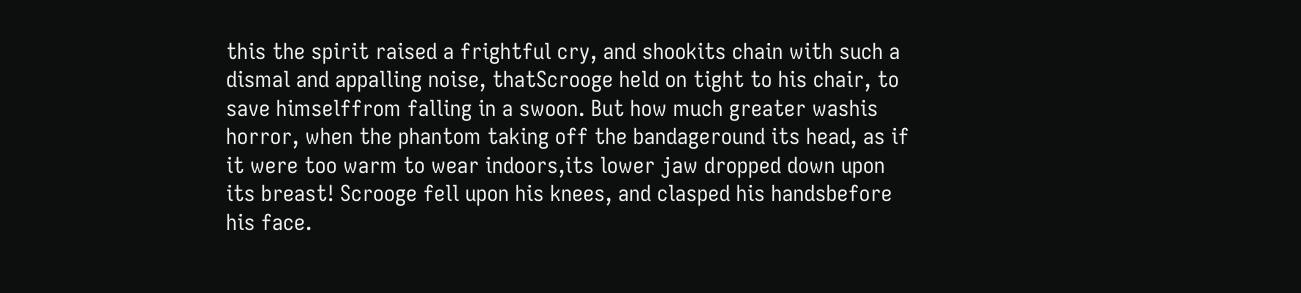this the spirit raised a frightful cry, and shookits chain with such a dismal and appalling noise, thatScrooge held on tight to his chair, to save himselffrom falling in a swoon. But how much greater washis horror, when the phantom taking off the bandageround its head, as if it were too warm to wear indoors,its lower jaw dropped down upon its breast! Scrooge fell upon his knees, and clasped his handsbefore his face.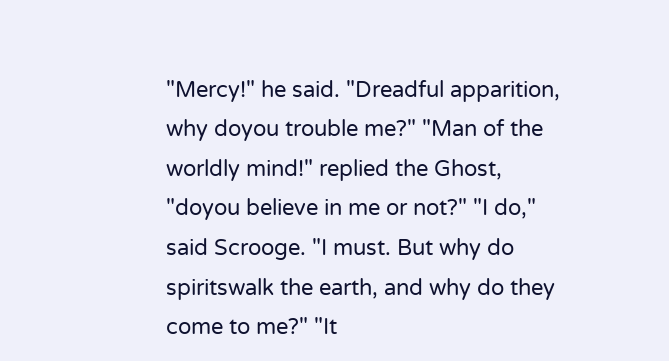"Mercy!" he said. "Dreadful apparition, why doyou trouble me?" "Man of the worldly mind!" replied the Ghost, "doyou believe in me or not?" "I do," said Scrooge. "I must. But why do spiritswalk the earth, and why do they come to me?" "It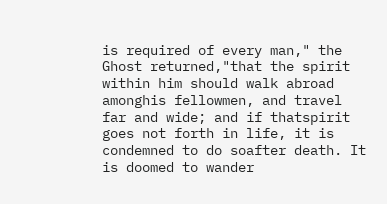is required of every man," the Ghost returned,"that the spirit within him should walk abroad amonghis fellowmen, and travel far and wide; and if thatspirit goes not forth in life, it is condemned to do soafter death. It is doomed to wander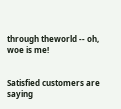through theworld -- oh, woe is me!


Satisfied customers are saying